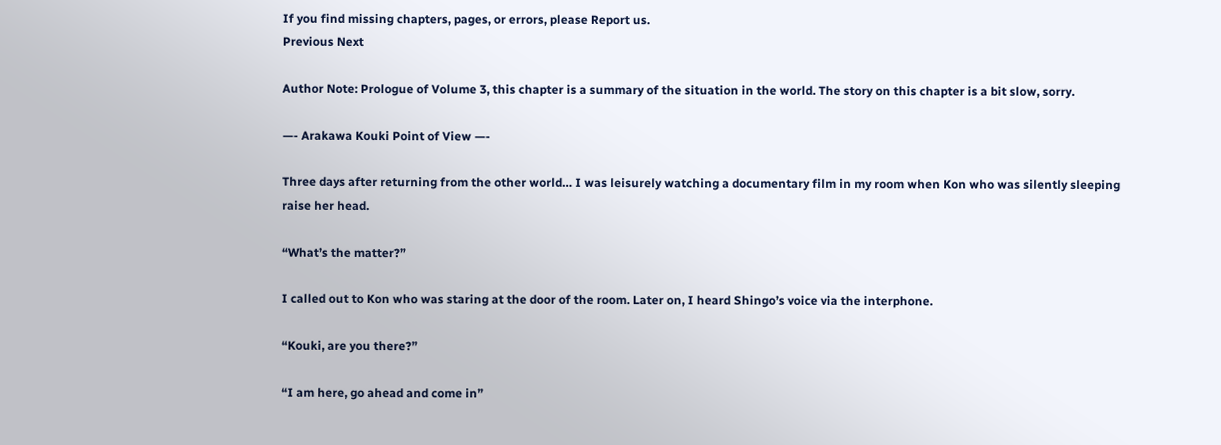If you find missing chapters, pages, or errors, please Report us.
Previous Next

Author Note: Prologue of Volume 3, this chapter is a summary of the situation in the world. The story on this chapter is a bit slow, sorry.

—- Arakawa Kouki Point of View —-

Three days after returning from the other world… I was leisurely watching a documentary film in my room when Kon who was silently sleeping raise her head.

“What’s the matter?”

I called out to Kon who was staring at the door of the room. Later on, I heard Shingo’s voice via the interphone.

“Kouki, are you there?”

“I am here, go ahead and come in”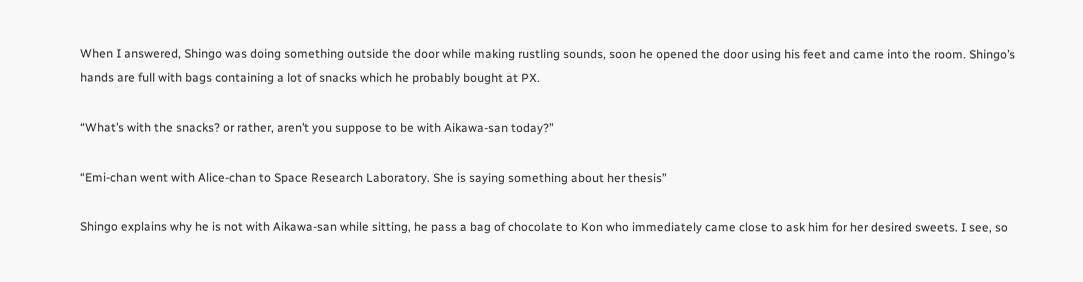When I answered, Shingo was doing something outside the door while making rustling sounds, soon he opened the door using his feet and came into the room. Shingo’s hands are full with bags containing a lot of snacks which he probably bought at PX.

“What’s with the snacks? or rather, aren’t you suppose to be with Aikawa-san today?”

“Emi-chan went with Alice-chan to Space Research Laboratory. She is saying something about her thesis”

Shingo explains why he is not with Aikawa-san while sitting, he pass a bag of chocolate to Kon who immediately came close to ask him for her desired sweets. I see, so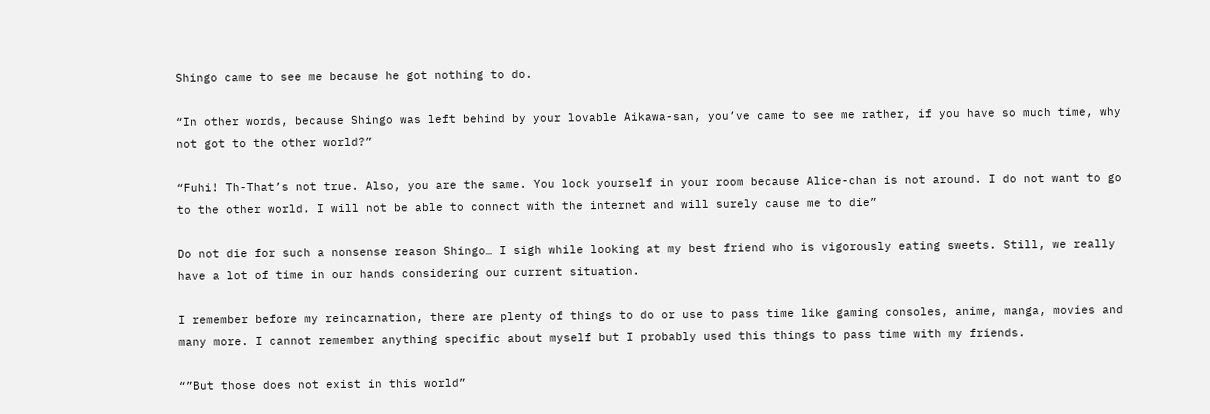Shingo came to see me because he got nothing to do.

“In other words, because Shingo was left behind by your lovable Aikawa-san, you’ve came to see me rather, if you have so much time, why not got to the other world?”

“Fuhi! Th-That’s not true. Also, you are the same. You lock yourself in your room because Alice-chan is not around. I do not want to go to the other world. I will not be able to connect with the internet and will surely cause me to die”

Do not die for such a nonsense reason Shingo… I sigh while looking at my best friend who is vigorously eating sweets. Still, we really have a lot of time in our hands considering our current situation.

I remember before my reincarnation, there are plenty of things to do or use to pass time like gaming consoles, anime, manga, movies and many more. I cannot remember anything specific about myself but I probably used this things to pass time with my friends.

“”But those does not exist in this world”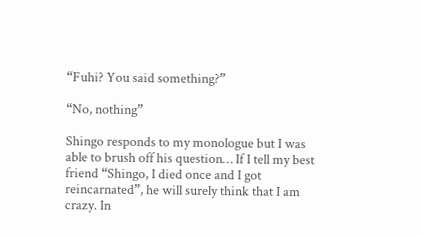“Fuhi? You said something?”

“No, nothing”

Shingo responds to my monologue but I was able to brush off his question… If I tell my best friend “Shingo, I died once and I got reincarnated”, he will surely think that I am crazy. In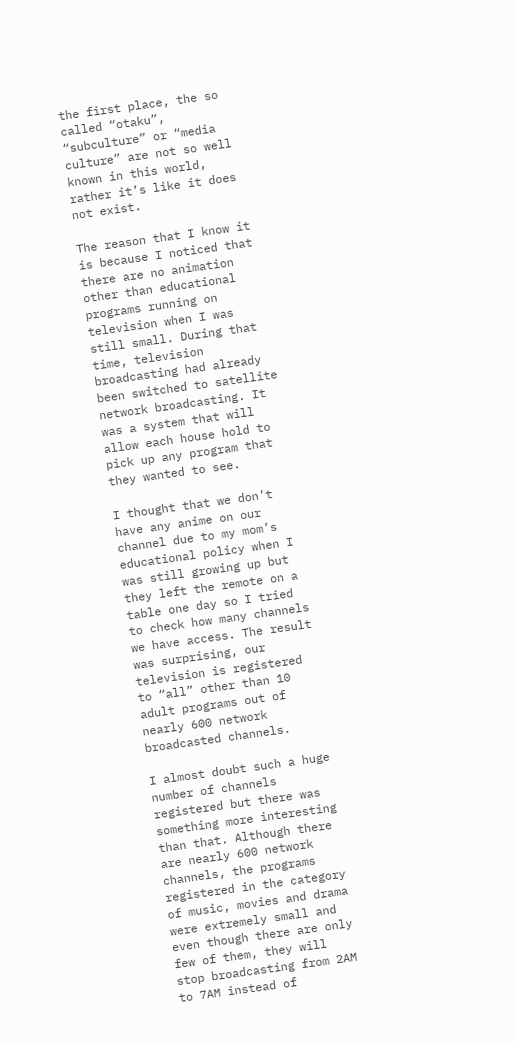the first place, the so called “otaku”, “subculture” or “media culture” are not so well known in this world, rather it’s like it does not exist.

The reason that I know it is because I noticed that there are no animation other than educational programs running on television when I was still small. During that time, television broadcasting had already been switched to satellite network broadcasting. It was a system that will allow each house hold to pick up any program that they wanted to see.

I thought that we don’t have any anime on our channel due to my mom’s educational policy when I was still growing up but they left the remote on a table one day so I tried to check how many channels we have access. The result was surprising, our television is registered to “all” other than 10 adult programs out of nearly 600 network broadcasted channels.

I almost doubt such a huge number of channels registered but there was something more interesting than that. Although there are nearly 600 network channels, the programs registered in the category of music, movies and drama were extremely small and even though there are only few of them, they will stop broadcasting from 2AM to 7AM instead of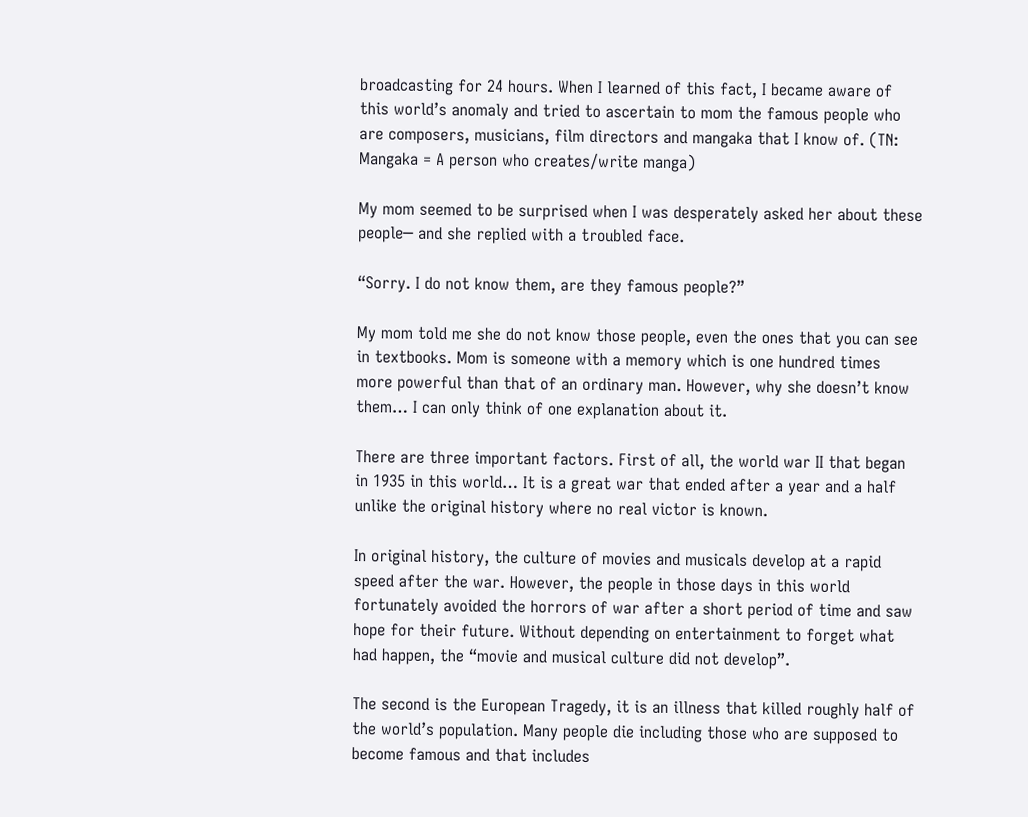broadcasting for 24 hours. When I learned of this fact, I became aware of this world’s anomaly and tried to ascertain to mom the famous people who are composers, musicians, film directors and mangaka that I know of. (TN: Mangaka = A person who creates/write manga)

My mom seemed to be surprised when I was desperately asked her about these people─ and she replied with a troubled face.

“Sorry. I do not know them, are they famous people?”

My mom told me she do not know those people, even the ones that you can see in textbooks. Mom is someone with a memory which is one hundred times more powerful than that of an ordinary man. However, why she doesn’t know them… I can only think of one explanation about it.

There are three important factors. First of all, the world war II that began in 1935 in this world… It is a great war that ended after a year and a half unlike the original history where no real victor is known.

In original history, the culture of movies and musicals develop at a rapid speed after the war. However, the people in those days in this world fortunately avoided the horrors of war after a short period of time and saw hope for their future. Without depending on entertainment to forget what had happen, the “movie and musical culture did not develop”.

The second is the European Tragedy, it is an illness that killed roughly half of the world’s population. Many people die including those who are supposed to become famous and that includes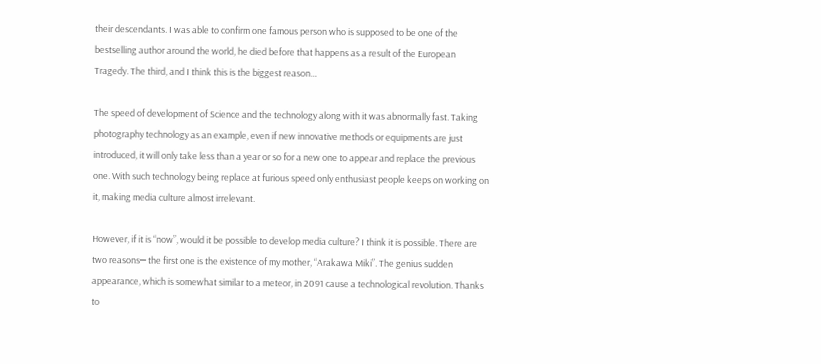their descendants. I was able to confirm one famous person who is supposed to be one of the bestselling author around the world, he died before that happens as a result of the European Tragedy. The third, and I think this is the biggest reason…

The speed of development of Science and the technology along with it was abnormally fast. Taking photography technology as an example, even if new innovative methods or equipments are just introduced, it will only take less than a year or so for a new one to appear and replace the previous one. With such technology being replace at furious speed only enthusiast people keeps on working on it, making media culture almost irrelevant.

However, if it is “now”, would it be possible to develop media culture? I think it is possible. There are two reasons─ the first one is the existence of my mother, “Arakawa Miki”. The genius sudden appearance, which is somewhat similar to a meteor, in 2091 cause a technological revolution. Thanks to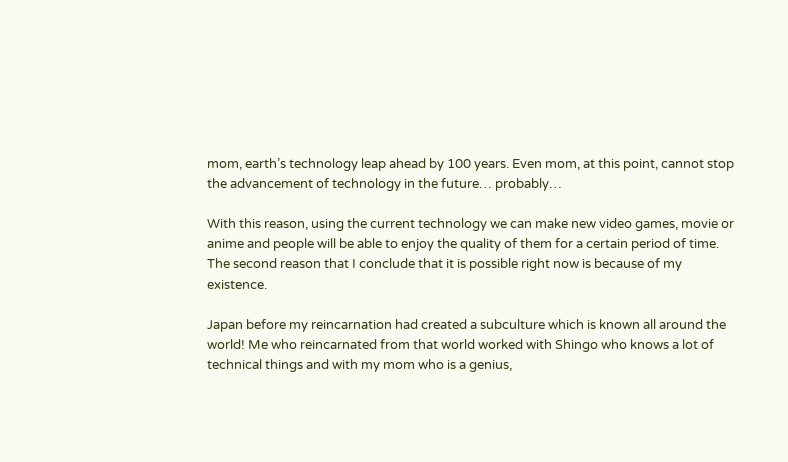mom, earth’s technology leap ahead by 100 years. Even mom, at this point, cannot stop the advancement of technology in the future… probably…

With this reason, using the current technology we can make new video games, movie or anime and people will be able to enjoy the quality of them for a certain period of time. The second reason that I conclude that it is possible right now is because of my existence.

Japan before my reincarnation had created a subculture which is known all around the world! Me who reincarnated from that world worked with Shingo who knows a lot of technical things and with my mom who is a genius,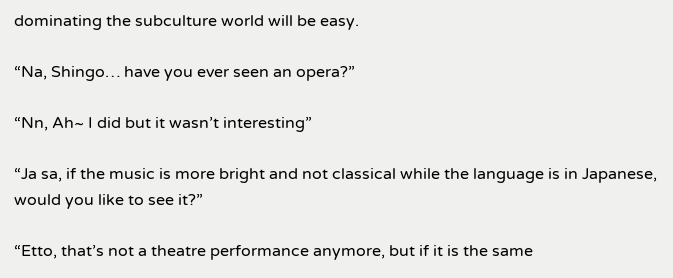dominating the subculture world will be easy.

“Na, Shingo… have you ever seen an opera?”

“Nn, Ah~ I did but it wasn’t interesting”

“Ja sa, if the music is more bright and not classical while the language is in Japanese, would you like to see it?”

“Etto, that’s not a theatre performance anymore, but if it is the same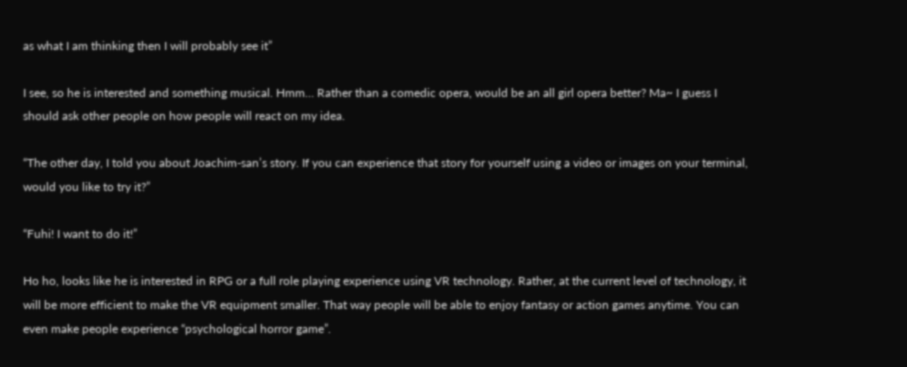as what I am thinking then I will probably see it”

I see, so he is interested and something musical. Hmm… Rather than a comedic opera, would be an all girl opera better? Ma~ I guess I should ask other people on how people will react on my idea.

“The other day, I told you about Joachim-san’s story. If you can experience that story for yourself using a video or images on your terminal, would you like to try it?”

“Fuhi! I want to do it!”

Ho ho, looks like he is interested in RPG or a full role playing experience using VR technology. Rather, at the current level of technology, it will be more efficient to make the VR equipment smaller. That way people will be able to enjoy fantasy or action games anytime. You can even make people experience “psychological horror game”.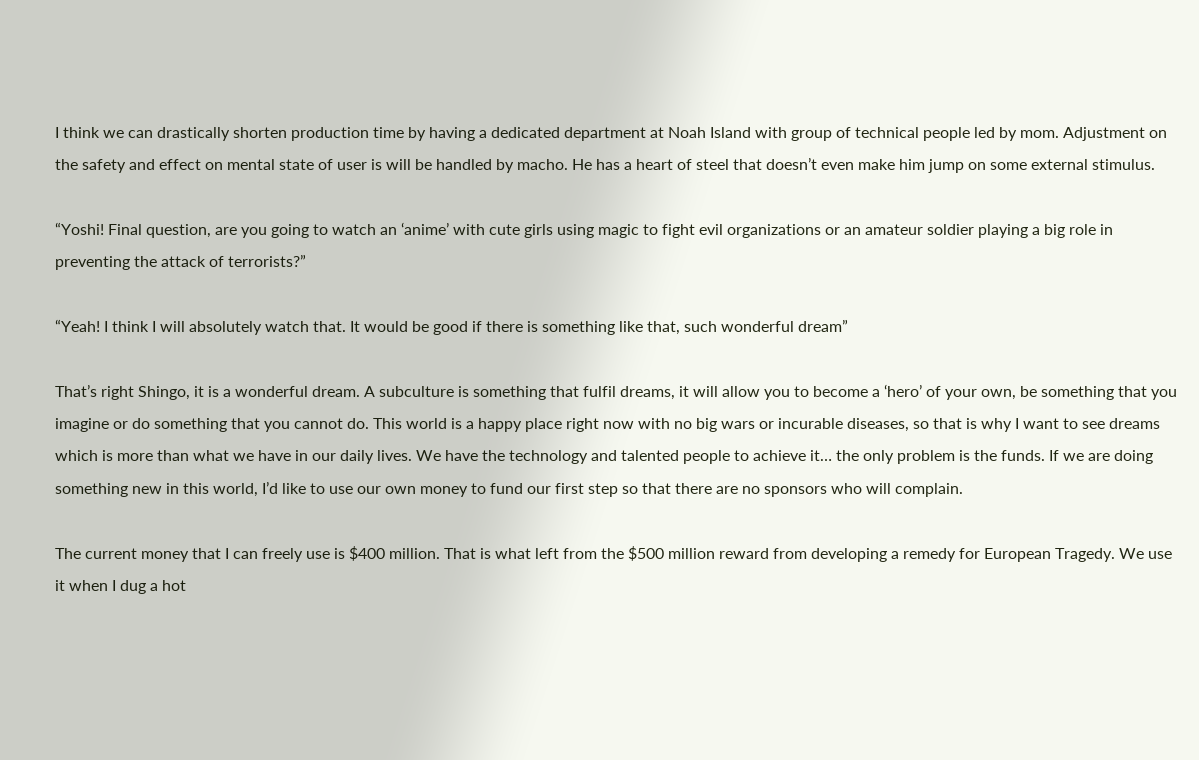I think we can drastically shorten production time by having a dedicated department at Noah Island with group of technical people led by mom. Adjustment on the safety and effect on mental state of user is will be handled by macho. He has a heart of steel that doesn’t even make him jump on some external stimulus.

“Yoshi! Final question, are you going to watch an ‘anime’ with cute girls using magic to fight evil organizations or an amateur soldier playing a big role in preventing the attack of terrorists?”

“Yeah! I think I will absolutely watch that. It would be good if there is something like that, such wonderful dream”

That’s right Shingo, it is a wonderful dream. A subculture is something that fulfil dreams, it will allow you to become a ‘hero’ of your own, be something that you imagine or do something that you cannot do. This world is a happy place right now with no big wars or incurable diseases, so that is why I want to see dreams which is more than what we have in our daily lives. We have the technology and talented people to achieve it… the only problem is the funds. If we are doing something new in this world, I’d like to use our own money to fund our first step so that there are no sponsors who will complain.

The current money that I can freely use is $400 million. That is what left from the $500 million reward from developing a remedy for European Tragedy. We use it when I dug a hot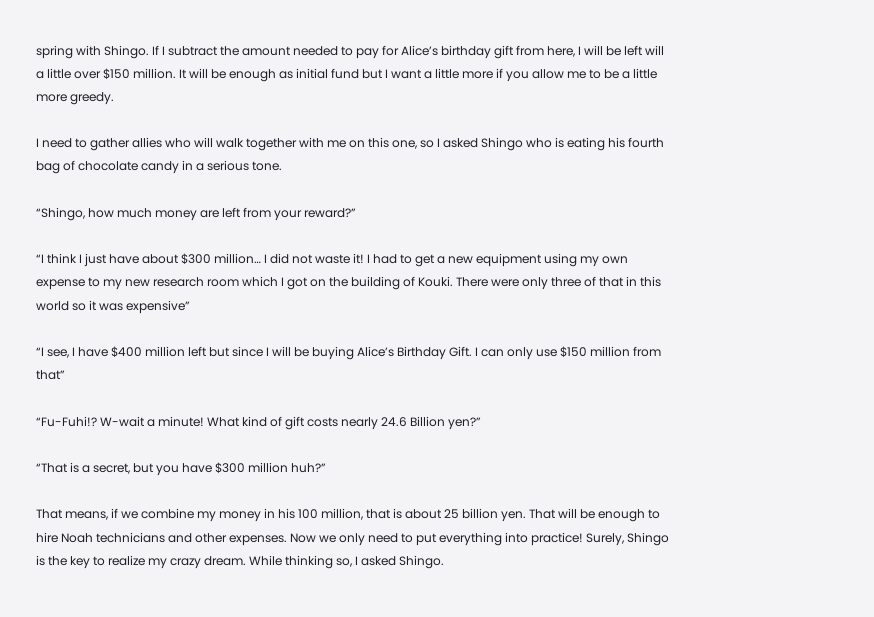spring with Shingo. If I subtract the amount needed to pay for Alice’s birthday gift from here, I will be left will a little over $150 million. It will be enough as initial fund but I want a little more if you allow me to be a little more greedy.

I need to gather allies who will walk together with me on this one, so I asked Shingo who is eating his fourth bag of chocolate candy in a serious tone.

“Shingo, how much money are left from your reward?”

“I think I just have about $300 million… I did not waste it! I had to get a new equipment using my own expense to my new research room which I got on the building of Kouki. There were only three of that in this world so it was expensive”

“I see, I have $400 million left but since I will be buying Alice’s Birthday Gift. I can only use $150 million from that”

“Fu-Fuhi!? W-wait a minute! What kind of gift costs nearly 24.6 Billion yen?”

“That is a secret, but you have $300 million huh?”

That means, if we combine my money in his 100 million, that is about 25 billion yen. That will be enough to hire Noah technicians and other expenses. Now we only need to put everything into practice! Surely, Shingo is the key to realize my crazy dream. While thinking so, I asked Shingo.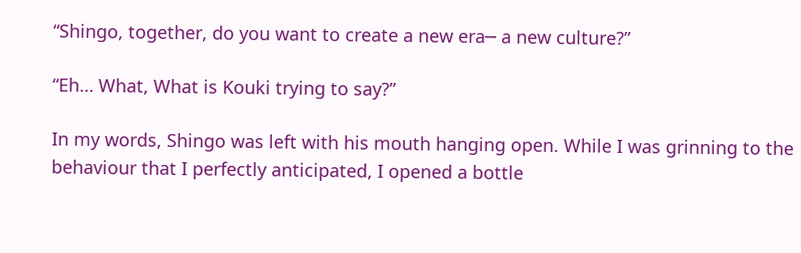“Shingo, together, do you want to create a new era─ a new culture?”

“Eh… What, What is Kouki trying to say?”

In my words, Shingo was left with his mouth hanging open. While I was grinning to the behaviour that I perfectly anticipated, I opened a bottle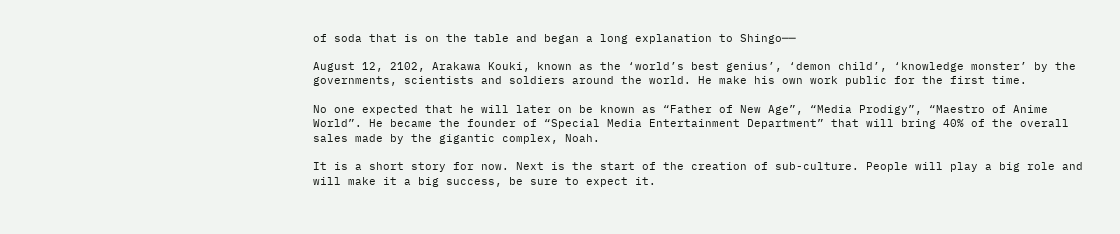of soda that is on the table and began a long explanation to Shingo──

August 12, 2102, Arakawa Kouki, known as the ‘world’s best genius’, ‘demon child’, ‘knowledge monster’ by the governments, scientists and soldiers around the world. He make his own work public for the first time.

No one expected that he will later on be known as “Father of New Age”, “Media Prodigy”, “Maestro of Anime World”. He became the founder of “Special Media Entertainment Department” that will bring 40% of the overall sales made by the gigantic complex, Noah.

It is a short story for now. Next is the start of the creation of sub-culture. People will play a big role and will make it a big success, be sure to expect it.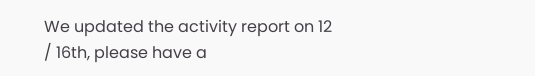We updated the activity report on 12 / 16th, please have a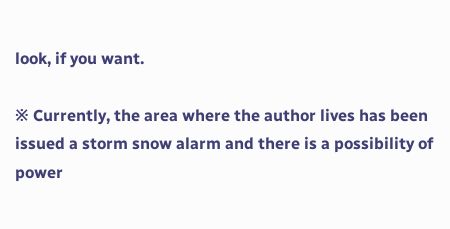look, if you want.

※ Currently, the area where the author lives has been issued a storm snow alarm and there is a possibility of power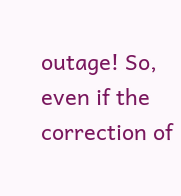outage! So, even if the correction of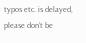typos etc. is delayed, please don’t be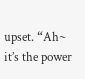upset. “Ah~ it’s the power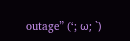outage” (‘; ω; `)